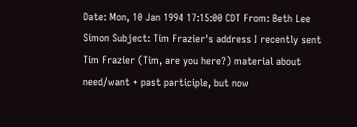Date: Mon, 10 Jan 1994 17:15:00 CDT From: Beth Lee Simon Subject: Tim Frazier's address I recently sent Tim Frazier (Tim, are you here?) material about need/want + past participle, but now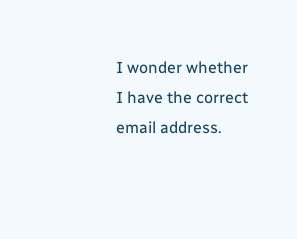I wonder whether I have the correct email address.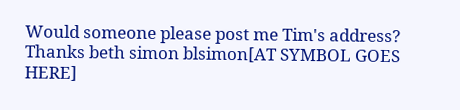Would someone please post me Tim's address? Thanks beth simon blsimon[AT SYMBOL GOES HERE]